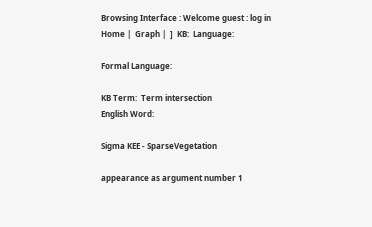Browsing Interface : Welcome guest : log in
Home |  Graph |  ]  KB:  Language:

Formal Language:

KB Term:  Term intersection
English Word:

Sigma KEE - SparseVegetation

appearance as argument number 1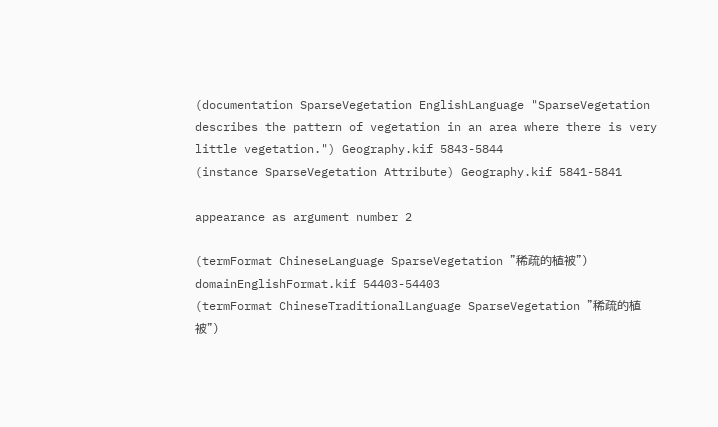(documentation SparseVegetation EnglishLanguage "SparseVegetation describes the pattern of vegetation in an area where there is very little vegetation.") Geography.kif 5843-5844
(instance SparseVegetation Attribute) Geography.kif 5841-5841

appearance as argument number 2

(termFormat ChineseLanguage SparseVegetation "稀疏的植被") domainEnglishFormat.kif 54403-54403
(termFormat ChineseTraditionalLanguage SparseVegetation "稀疏的植被")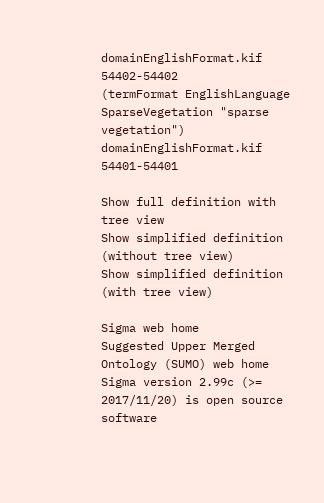domainEnglishFormat.kif 54402-54402
(termFormat EnglishLanguage SparseVegetation "sparse vegetation") domainEnglishFormat.kif 54401-54401

Show full definition with tree view
Show simplified definition (without tree view)
Show simplified definition (with tree view)

Sigma web home      Suggested Upper Merged Ontology (SUMO) web home
Sigma version 2.99c (>= 2017/11/20) is open source software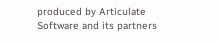produced by Articulate Software and its partners